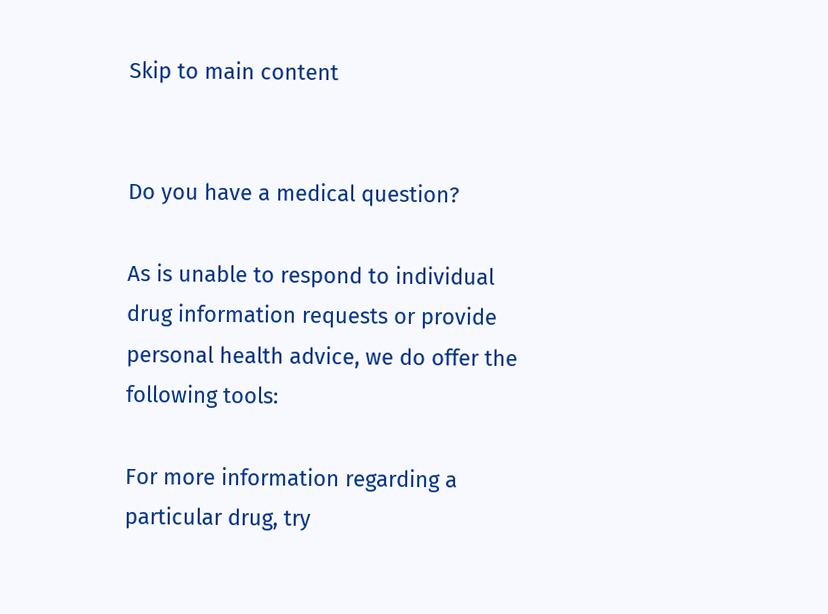Skip to main content


Do you have a medical question?

As is unable to respond to individual drug information requests or provide personal health advice, we do offer the following tools:

For more information regarding a particular drug, try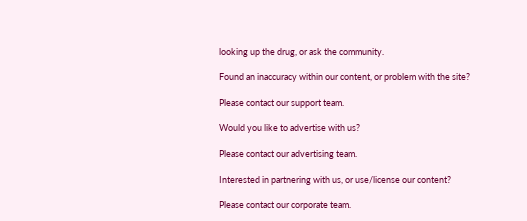looking up the drug, or ask the community.

Found an inaccuracy within our content, or problem with the site?

Please contact our support team.

Would you like to advertise with us?

Please contact our advertising team.

Interested in partnering with us, or use/license our content?

Please contact our corporate team.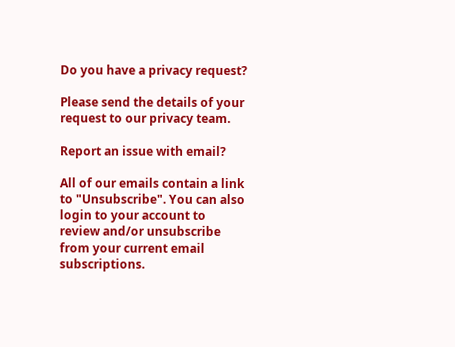Do you have a privacy request?

Please send the details of your request to our privacy team.

Report an issue with email?

All of our emails contain a link to "Unsubscribe". You can also login to your account to review and/or unsubscribe from your current email subscriptions.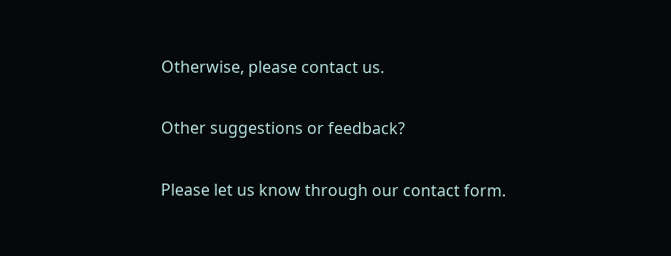Otherwise, please contact us.

Other suggestions or feedback?

Please let us know through our contact form.